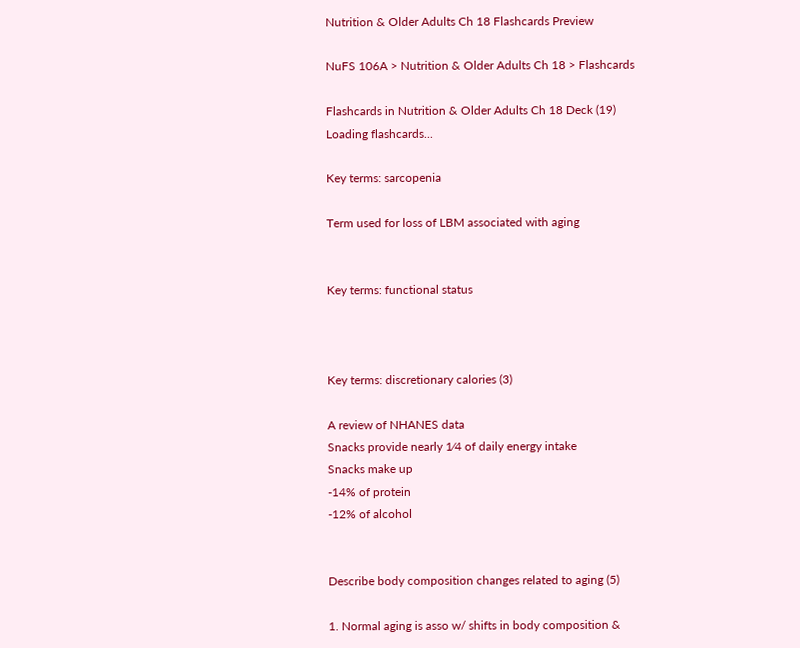Nutrition & Older Adults Ch 18 Flashcards Preview

NuFS 106A > Nutrition & Older Adults Ch 18 > Flashcards

Flashcards in Nutrition & Older Adults Ch 18 Deck (19)
Loading flashcards...

Key terms: sarcopenia

Term used for loss of LBM associated with aging


Key terms: functional status



Key terms: discretionary calories (3)

A review of NHANES data
Snacks provide nearly 1⁄4 of daily energy intake
Snacks make up
-14% of protein
-12% of alcohol


Describe body composition changes related to aging (5)

1. Normal aging is asso w/ shifts in body composition &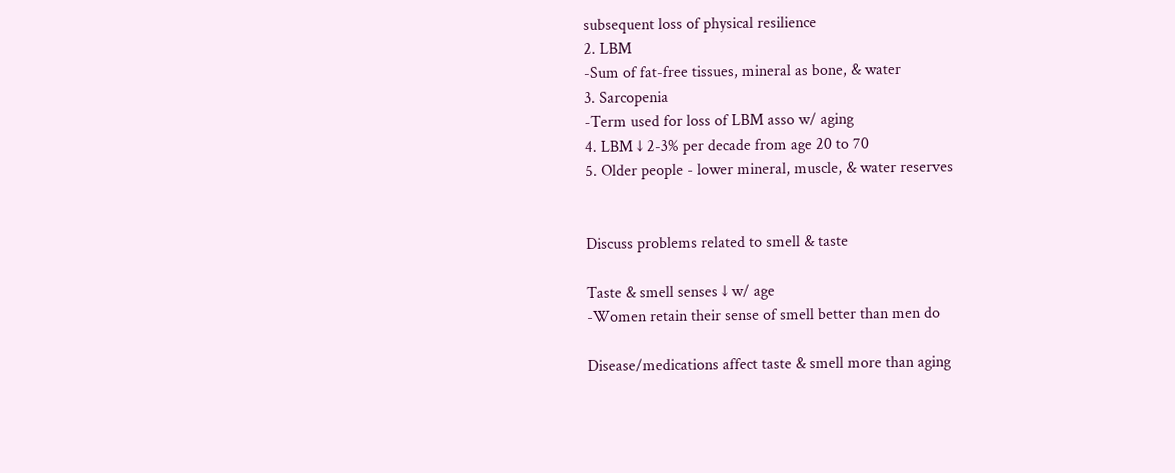subsequent loss of physical resilience
2. LBM
-Sum of fat-free tissues, mineral as bone, & water
3. Sarcopenia
-Term used for loss of LBM asso w/ aging
4. LBM ↓ 2-3% per decade from age 20 to 70
5. Older people - lower mineral, muscle, & water reserves


Discuss problems related to smell & taste

Taste & smell senses ↓ w/ age
-Women retain their sense of smell better than men do

Disease/medications affect taste & smell more than aging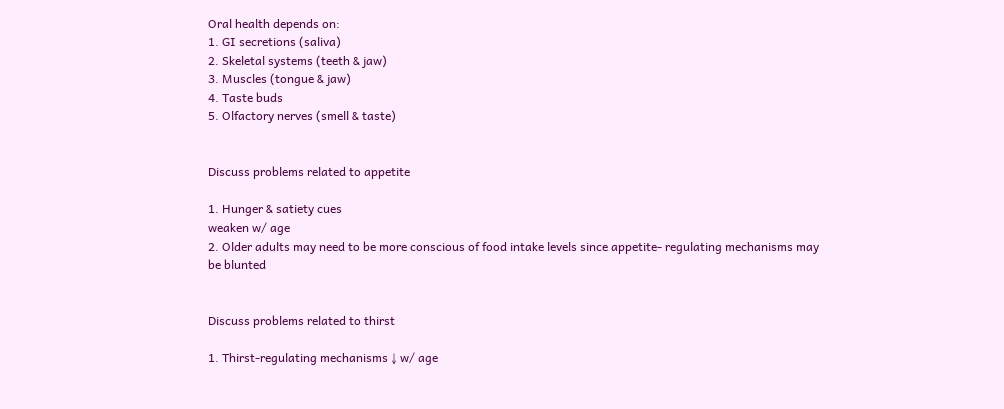Oral health depends on:
1. GI secretions (saliva)
2. Skeletal systems (teeth & jaw)
3. Muscles (tongue & jaw)
4. Taste buds
5. Olfactory nerves (smell & taste)


Discuss problems related to appetite

1. Hunger & satiety cues
weaken w/ age
2. Older adults may need to be more conscious of food intake levels since appetite- regulating mechanisms may be blunted


Discuss problems related to thirst

1. Thirst-regulating mechanisms ↓ w/ age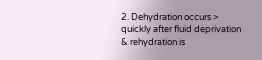2. Dehydration occurs > quickly after fluid deprivation & rehydration is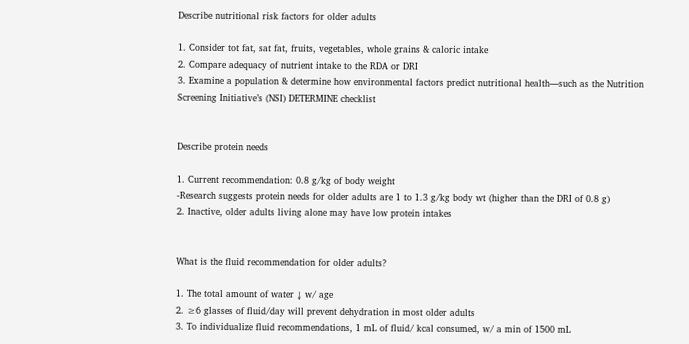Describe nutritional risk factors for older adults

1. Consider tot fat, sat fat, fruits, vegetables, whole grains & caloric intake
2. Compare adequacy of nutrient intake to the RDA or DRI
3. Examine a population & determine how environmental factors predict nutritional health—such as the Nutrition Screening Initiative’s (NSI) DETERMINE checklist


Describe protein needs

1. Current recommendation: 0.8 g/kg of body weight
-Research suggests protein needs for older adults are 1 to 1.3 g/kg body wt (higher than the DRI of 0.8 g)
2. Inactive, older adults living alone may have low protein intakes


What is the fluid recommendation for older adults?

1. The total amount of water ↓ w/ age
2. ≥6 glasses of fluid/day will prevent dehydration in most older adults
3. To individualize fluid recommendations, 1 mL of fluid/ kcal consumed, w/ a min of 1500 mL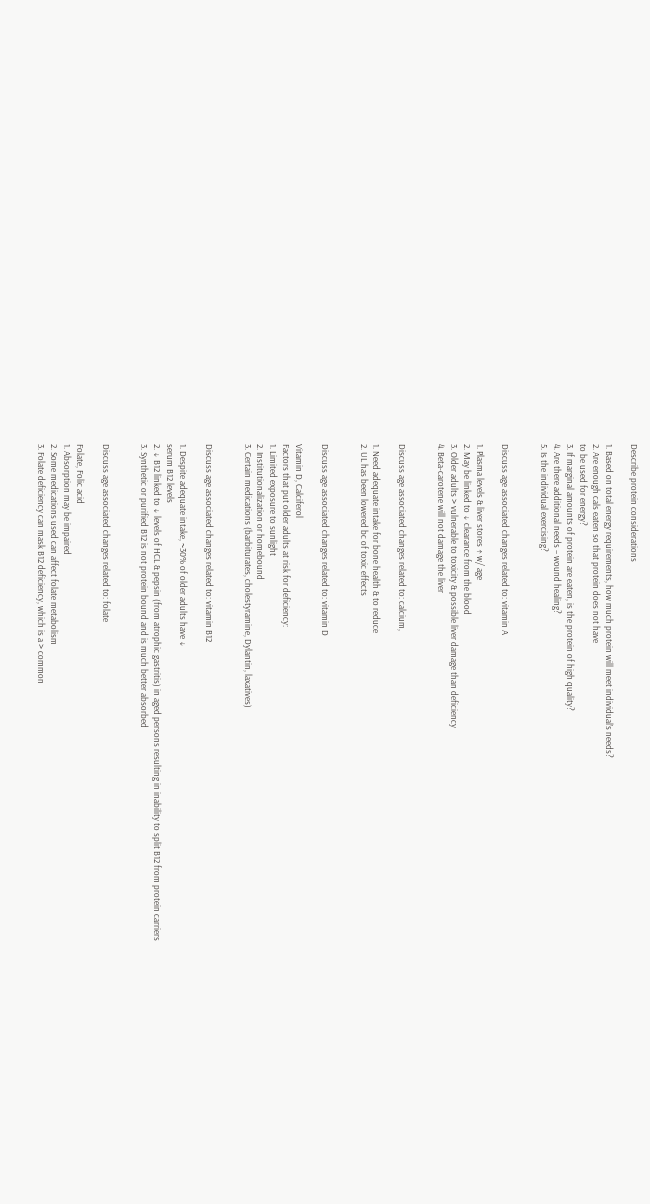Describe protein considerations

1. Based on total energy requirements, how much protein will meet individual’s needs?
2. Are enough cals eaten so that protein does not have
to be used for energy?
3. If marginal amounts of protein are eaten, is the protein of high quality?
4. Are there additional needs – wound healing?
5. Is the individual exercising?


Discuss age associated changes related to: vitamin A

1. Plasma levels & liver stores ↑ w/ age
2. May be linked to ↓ clearance from the blood
3. Older adults > vulnerable to toxicity & possible liver damage than deficiency
4. Beta-carotene will not damage the liver


Discuss age associated changes related to: calcium,

1. Need adequate intake for bone health & to reduce
2. UL has been lowered bc of toxic effects


Discuss age associated changes related to: vitamin D

Vitamin D, Calciferol
Factors that put older adults at risk for deficiency:
1. Limited exposure to sunlight
2. Institutionalization or homebound
3. Certain medications (barbiturates, cholestyramine, Dylantin, laxatives)


Discuss age associated changes related to: vitamin B12

1. Despite adequate intake, ~30% of older adults have ↓
serum B12 levels
2. ↓ B12 linked to ↓ levels of HCL & pepsin (from atrophic gastritis) in aged persons resulting in inability to split B12 from protein carriers
3. Synthetic or purified B12 is not protein bound and is much better absorbed


Discuss age associated changes related to: folate

Folate, Folic acid
1. Absorption may be impaired
2. Some medications used can affect folate metabolism
3. Folate deficiency can mask B12 deficiency, which is a > common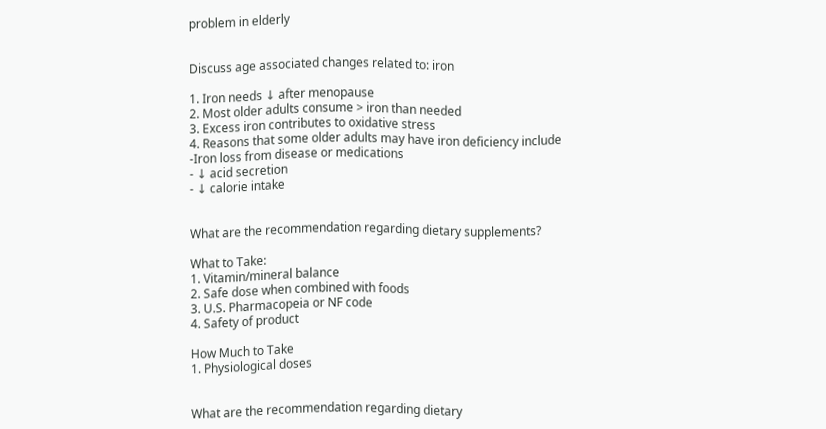problem in elderly


Discuss age associated changes related to: iron

1. Iron needs ↓ after menopause
2. Most older adults consume > iron than needed
3. Excess iron contributes to oxidative stress
4. Reasons that some older adults may have iron deficiency include
-Iron loss from disease or medications
- ↓ acid secretion
- ↓ calorie intake


What are the recommendation regarding dietary supplements?

What to Take:
1. Vitamin/mineral balance
2. Safe dose when combined with foods
3. U.S. Pharmacopeia or NF code
4. Safety of product

How Much to Take
1. Physiological doses


What are the recommendation regarding dietary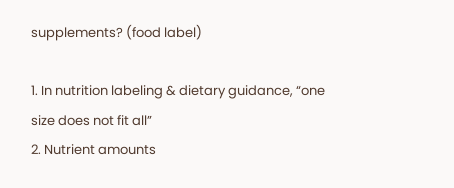supplements? (food label)

1. In nutrition labeling & dietary guidance, “one size does not fit all”
2. Nutrient amounts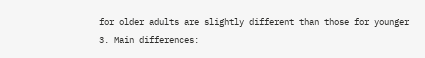for older adults are slightly different than those for younger
3. Main differences: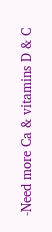-Need more Ca & vitamins D & C